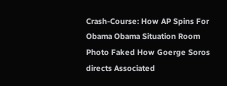Crash-Course: How AP Spins For Obama Obama Situation Room Photo Faked How Goerge Soros directs Associated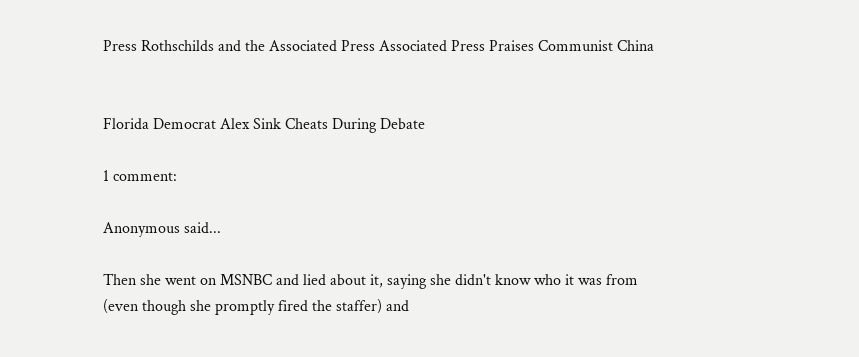Press Rothschilds and the Associated Press Associated Press Praises Communist China


Florida Democrat Alex Sink Cheats During Debate

1 comment:

Anonymous said...

Then she went on MSNBC and lied about it, saying she didn't know who it was from (even though she promptly fired the staffer) and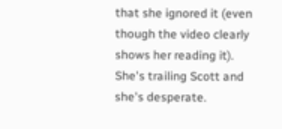that she ignored it (even though the video clearly shows her reading it). She's trailing Scott and she's desperate.